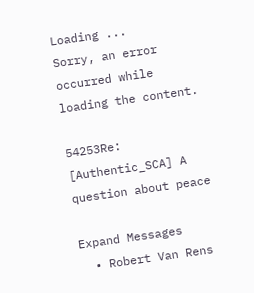Loading ...
Sorry, an error occurred while loading the content.

54253Re: [Authentic_SCA] A question about peace

Expand Messages
  • Robert Van Rens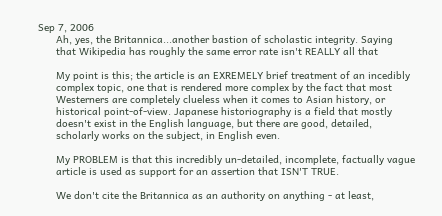Sep 7, 2006
      Ah, yes, the Britannica...another bastion of scholastic integrity. Saying
      that Wikipedia has roughly the same error rate isn't REALLY all that

      My point is this; the article is an EXREMELY brief treatment of an incedibly
      complex topic, one that is rendered more complex by the fact that most
      Westerners are completely clueless when it comes to Asian history, or
      historical point-of-view. Japanese historiography is a field that mostly
      doesn't exist in the English language, but there are good, detailed,
      scholarly works on the subject, in English even.

      My PROBLEM is that this incredibly un-detailed, incomplete, factually vague
      article is used as support for an assertion that ISN'T TRUE.

      We don't cite the Britannica as an authority on anything - at least,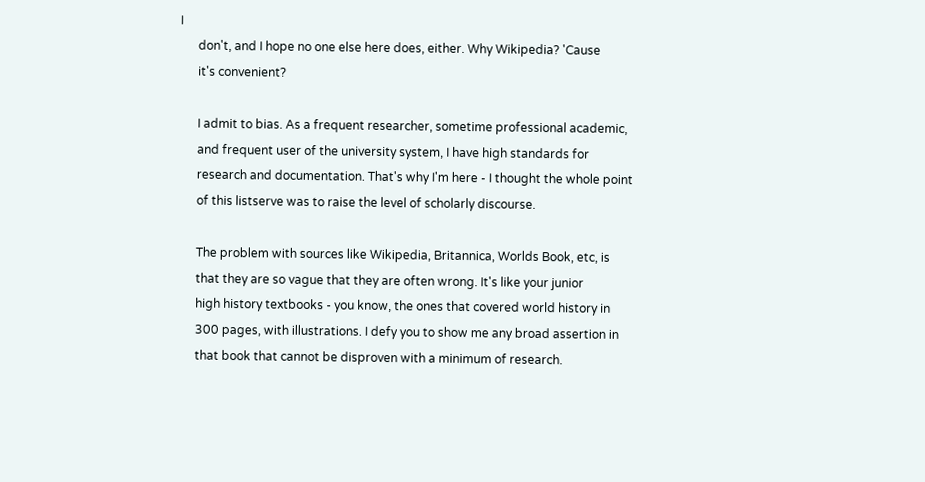I
      don't, and I hope no one else here does, either. Why Wikipedia? 'Cause
      it's convenient?

      I admit to bias. As a frequent researcher, sometime professional academic,
      and frequent user of the university system, I have high standards for
      research and documentation. That's why I'm here - I thought the whole point
      of this listserve was to raise the level of scholarly discourse.

      The problem with sources like Wikipedia, Britannica, Worlds Book, etc, is
      that they are so vague that they are often wrong. It's like your junior
      high history textbooks - you know, the ones that covered world history in
      300 pages, with illustrations. I defy you to show me any broad assertion in
      that book that cannot be disproven with a minimum of research.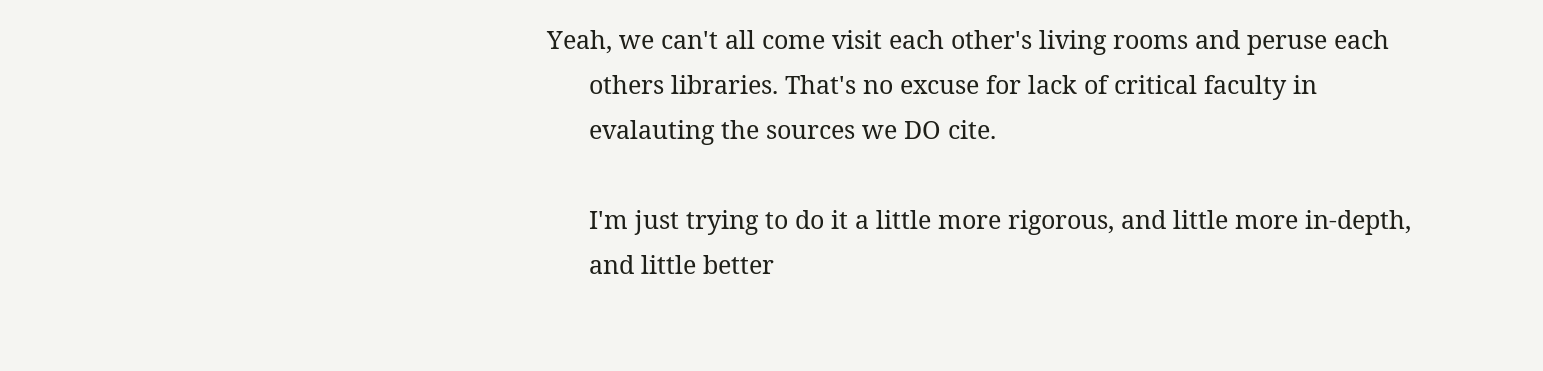Yeah, we can't all come visit each other's living rooms and peruse each
      others libraries. That's no excuse for lack of critical faculty in
      evalauting the sources we DO cite.

      I'm just trying to do it a little more rigorous, and little more in-depth,
      and little better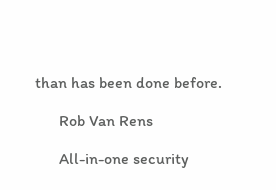than has been done before.

      Rob Van Rens

      All-in-one security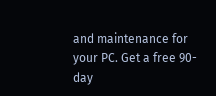and maintenance for your PC. Get a free 90-day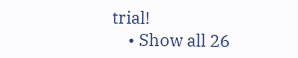trial!
    • Show all 26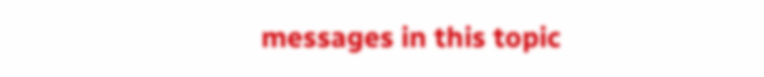messages in this topic